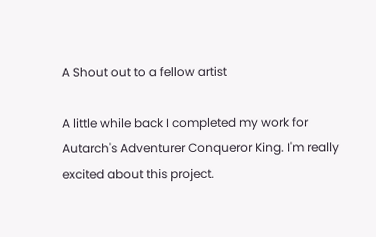A Shout out to a fellow artist

A little while back I completed my work for Autarch's Adventurer Conqueror King. I'm really excited about this project.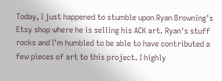Today, I just happened to stumble upon Ryan Browning's Etsy shop where he is selling his ACK art. Ryan's stuff rocks and I'm humbled to be able to have contributed a few pieces of art to this project. I highly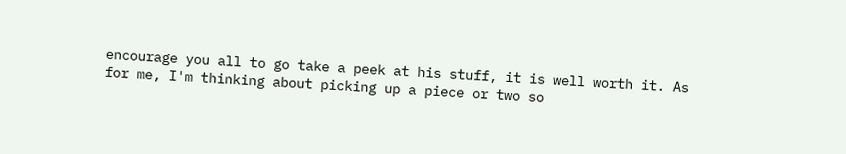encourage you all to go take a peek at his stuff, it is well worth it. As for me, I'm thinking about picking up a piece or two so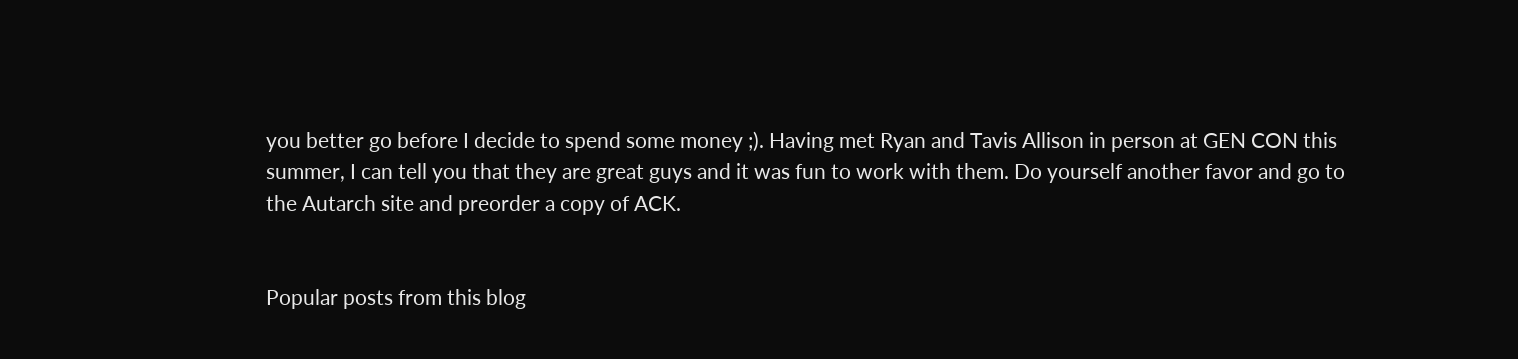you better go before I decide to spend some money ;). Having met Ryan and Tavis Allison in person at GEN CON this summer, I can tell you that they are great guys and it was fun to work with them. Do yourself another favor and go to the Autarch site and preorder a copy of ACK.


Popular posts from this blog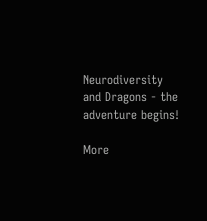Neurodiversity and Dragons - the adventure begins!

More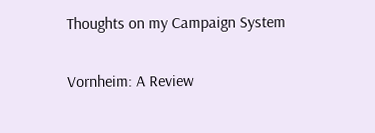Thoughts on my Campaign System

Vornheim: A Review